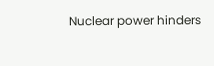Nuclear power hinders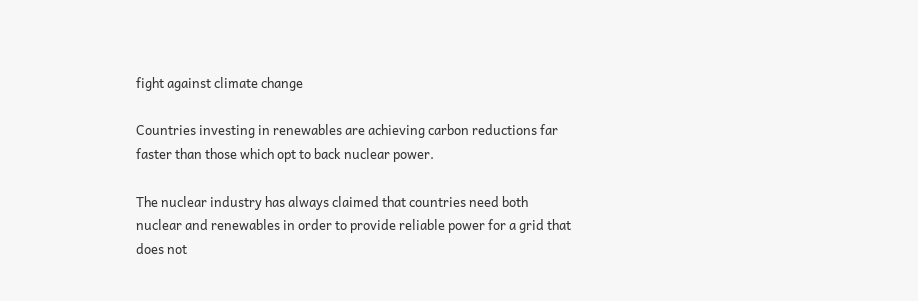fight against climate change

Countries investing in renewables are achieving carbon reductions far faster than those which opt to back nuclear power.

The nuclear industry has always claimed that countries need both nuclear and renewables in order to provide reliable power for a grid that does not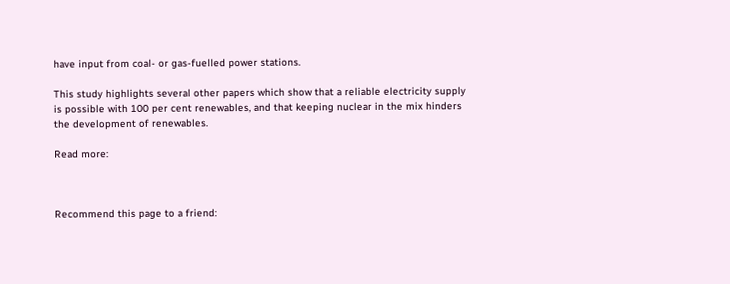have input from coal- or gas-fuelled power stations.

This study highlights several other papers which show that a reliable electricity supply is possible with 100 per cent renewables, and that keeping nuclear in the mix hinders the development of renewables.

Read more:



Recommend this page to a friend: